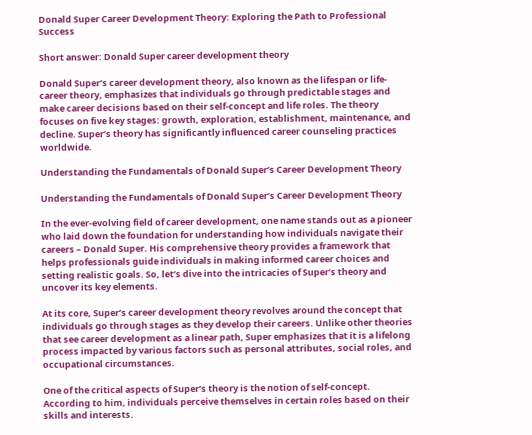Donald Super Career Development Theory: Exploring the Path to Professional Success

Short answer: Donald Super career development theory

Donald Super’s career development theory, also known as the lifespan or life-career theory, emphasizes that individuals go through predictable stages and make career decisions based on their self-concept and life roles. The theory focuses on five key stages: growth, exploration, establishment, maintenance, and decline. Super’s theory has significantly influenced career counseling practices worldwide.

Understanding the Fundamentals of Donald Super’s Career Development Theory

Understanding the Fundamentals of Donald Super’s Career Development Theory

In the ever-evolving field of career development, one name stands out as a pioneer who laid down the foundation for understanding how individuals navigate their careers – Donald Super. His comprehensive theory provides a framework that helps professionals guide individuals in making informed career choices and setting realistic goals. So, let’s dive into the intricacies of Super’s theory and uncover its key elements.

At its core, Super’s career development theory revolves around the concept that individuals go through stages as they develop their careers. Unlike other theories that see career development as a linear path, Super emphasizes that it is a lifelong process impacted by various factors such as personal attributes, social roles, and occupational circumstances.

One of the critical aspects of Super’s theory is the notion of self-concept. According to him, individuals perceive themselves in certain roles based on their skills and interests.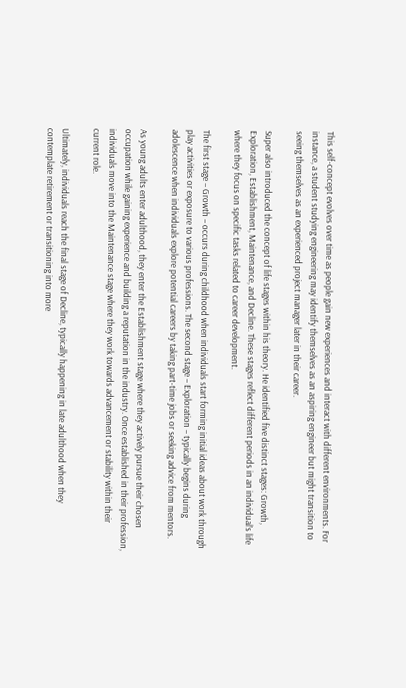This self-concept evolves over time as people gain new experiences and interact with different environments. For instance, a student studying engineering may identify themselves as an aspiring engineer but might transition to seeing themselves as an experienced project manager later in their career.

Super also introduced the concept of life stages within his theory. He identified five distinct stages: Growth, Exploration, Establishment, Maintenance, and Decline. These stages reflect different periods in an individual’s life where they focus on specific tasks related to career development.

The first stage – Growth – occurs during childhood when individuals start forming initial ideas about work through play activities or exposure to various professions. The second stage – Exploration – typically begins during adolescence when individuals explore potential careers by taking part-time jobs or seeking advice from mentors.

As young adults enter adulthood, they enter the Establishment stage where they actively pursue their chosen occupation while gaining experience and building a reputation in the industry. Once established in their profession, individuals move into the Maintenance stage where they work towards advancement or stability within their current role.

Ultimately, individuals reach the final stage of Decline, typically happening in late adulthood when they contemplate retirement or transitioning into more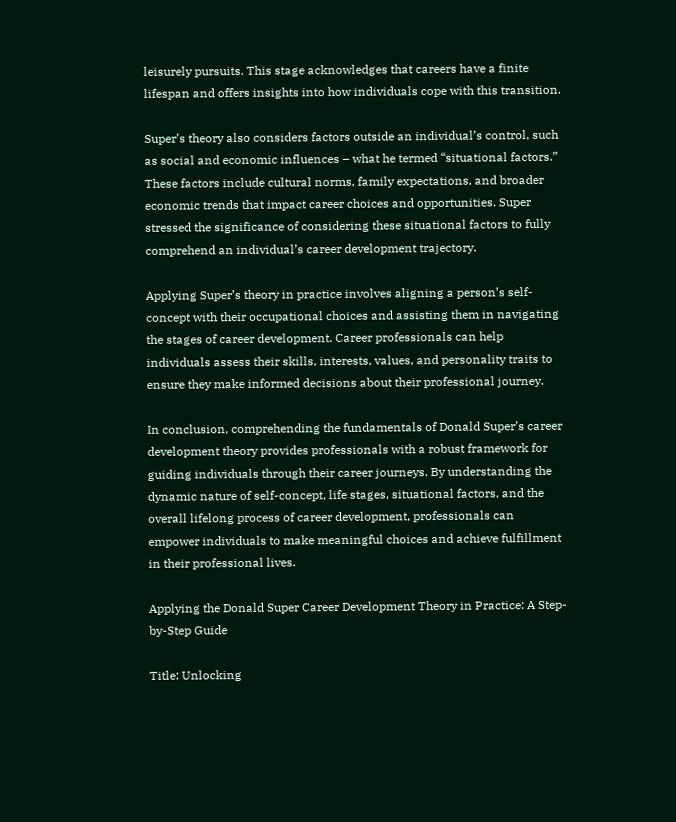leisurely pursuits. This stage acknowledges that careers have a finite lifespan and offers insights into how individuals cope with this transition.

Super’s theory also considers factors outside an individual’s control, such as social and economic influences – what he termed “situational factors.” These factors include cultural norms, family expectations, and broader economic trends that impact career choices and opportunities. Super stressed the significance of considering these situational factors to fully comprehend an individual’s career development trajectory.

Applying Super’s theory in practice involves aligning a person’s self-concept with their occupational choices and assisting them in navigating the stages of career development. Career professionals can help individuals assess their skills, interests, values, and personality traits to ensure they make informed decisions about their professional journey.

In conclusion, comprehending the fundamentals of Donald Super’s career development theory provides professionals with a robust framework for guiding individuals through their career journeys. By understanding the dynamic nature of self-concept, life stages, situational factors, and the overall lifelong process of career development, professionals can empower individuals to make meaningful choices and achieve fulfillment in their professional lives.

Applying the Donald Super Career Development Theory in Practice: A Step-by-Step Guide

Title: Unlocking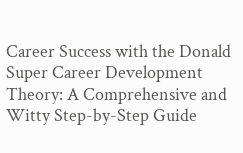Career Success with the Donald Super Career Development Theory: A Comprehensive and Witty Step-by-Step Guide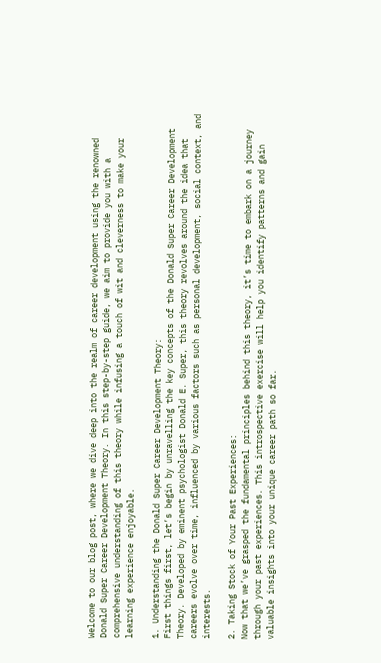Welcome to our blog post, where we dive deep into the realm of career development using the renowned Donald Super Career Development Theory. In this step-by-step guide, we aim to provide you with a comprehensive understanding of this theory while infusing a touch of wit and cleverness to make your learning experience enjoyable.

1. Understanding the Donald Super Career Development Theory:
First things first, let’s begin by unravelling the key concepts of the Donald Super Career Development Theory. Developed by eminent psychologist Donald E. Super, this theory revolves around the idea that careers evolve over time, influenced by various factors such as personal development, social context, and interests.

2. Taking Stock of Your Past Experiences:
Now that we’ve grasped the fundamental principles behind this theory, it’s time to embark on a journey through your past experiences. This introspective exercise will help you identify patterns and gain valuable insights into your unique career path so far.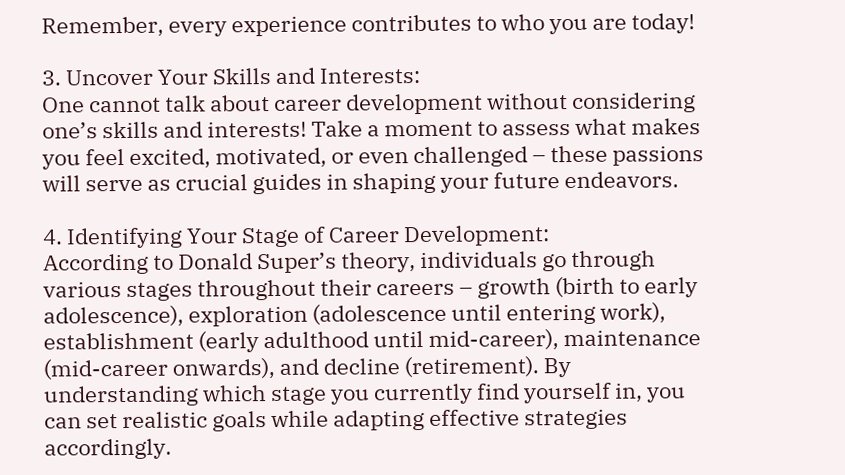Remember, every experience contributes to who you are today!

3. Uncover Your Skills and Interests:
One cannot talk about career development without considering one’s skills and interests! Take a moment to assess what makes you feel excited, motivated, or even challenged – these passions will serve as crucial guides in shaping your future endeavors.

4. Identifying Your Stage of Career Development:
According to Donald Super’s theory, individuals go through various stages throughout their careers – growth (birth to early adolescence), exploration (adolescence until entering work), establishment (early adulthood until mid-career), maintenance (mid-career onwards), and decline (retirement). By understanding which stage you currently find yourself in, you can set realistic goals while adapting effective strategies accordingly.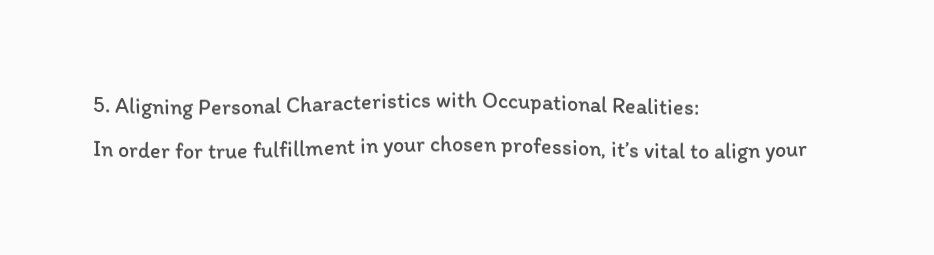5. Aligning Personal Characteristics with Occupational Realities:
In order for true fulfillment in your chosen profession, it’s vital to align your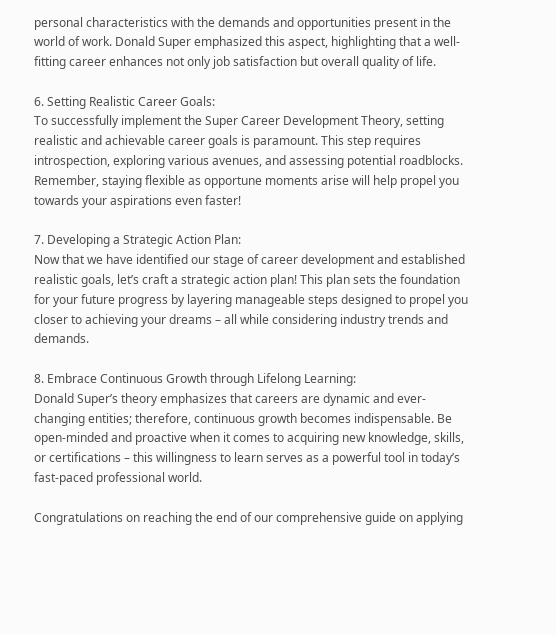personal characteristics with the demands and opportunities present in the world of work. Donald Super emphasized this aspect, highlighting that a well-fitting career enhances not only job satisfaction but overall quality of life.

6. Setting Realistic Career Goals:
To successfully implement the Super Career Development Theory, setting realistic and achievable career goals is paramount. This step requires introspection, exploring various avenues, and assessing potential roadblocks. Remember, staying flexible as opportune moments arise will help propel you towards your aspirations even faster!

7. Developing a Strategic Action Plan:
Now that we have identified our stage of career development and established realistic goals, let’s craft a strategic action plan! This plan sets the foundation for your future progress by layering manageable steps designed to propel you closer to achieving your dreams – all while considering industry trends and demands.

8. Embrace Continuous Growth through Lifelong Learning:
Donald Super’s theory emphasizes that careers are dynamic and ever-changing entities; therefore, continuous growth becomes indispensable. Be open-minded and proactive when it comes to acquiring new knowledge, skills, or certifications – this willingness to learn serves as a powerful tool in today’s fast-paced professional world.

Congratulations on reaching the end of our comprehensive guide on applying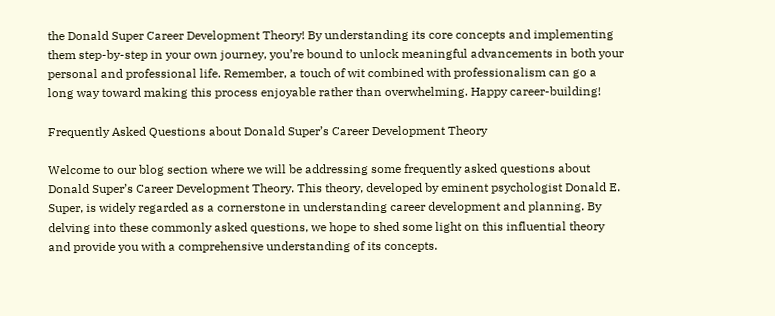the Donald Super Career Development Theory! By understanding its core concepts and implementing them step-by-step in your own journey, you’re bound to unlock meaningful advancements in both your personal and professional life. Remember, a touch of wit combined with professionalism can go a long way toward making this process enjoyable rather than overwhelming. Happy career-building!

Frequently Asked Questions about Donald Super’s Career Development Theory

Welcome to our blog section where we will be addressing some frequently asked questions about Donald Super’s Career Development Theory. This theory, developed by eminent psychologist Donald E. Super, is widely regarded as a cornerstone in understanding career development and planning. By delving into these commonly asked questions, we hope to shed some light on this influential theory and provide you with a comprehensive understanding of its concepts.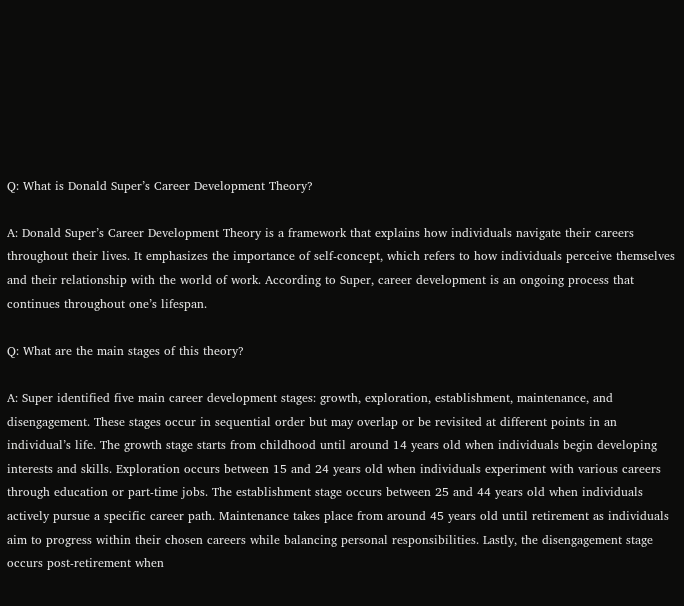Q: What is Donald Super’s Career Development Theory?

A: Donald Super’s Career Development Theory is a framework that explains how individuals navigate their careers throughout their lives. It emphasizes the importance of self-concept, which refers to how individuals perceive themselves and their relationship with the world of work. According to Super, career development is an ongoing process that continues throughout one’s lifespan.

Q: What are the main stages of this theory?

A: Super identified five main career development stages: growth, exploration, establishment, maintenance, and disengagement. These stages occur in sequential order but may overlap or be revisited at different points in an individual’s life. The growth stage starts from childhood until around 14 years old when individuals begin developing interests and skills. Exploration occurs between 15 and 24 years old when individuals experiment with various careers through education or part-time jobs. The establishment stage occurs between 25 and 44 years old when individuals actively pursue a specific career path. Maintenance takes place from around 45 years old until retirement as individuals aim to progress within their chosen careers while balancing personal responsibilities. Lastly, the disengagement stage occurs post-retirement when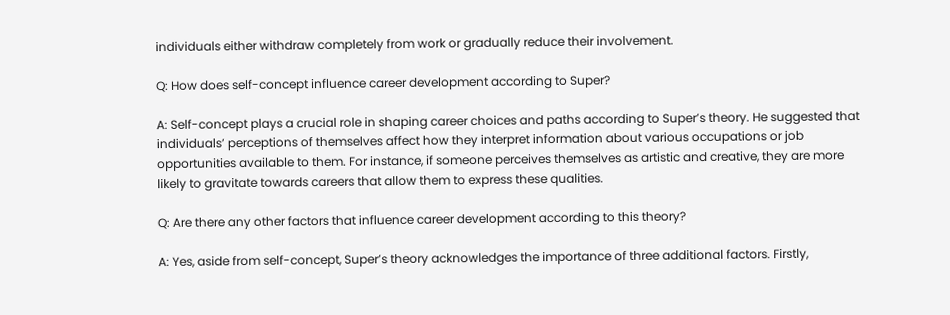individuals either withdraw completely from work or gradually reduce their involvement.

Q: How does self-concept influence career development according to Super?

A: Self-concept plays a crucial role in shaping career choices and paths according to Super’s theory. He suggested that individuals’ perceptions of themselves affect how they interpret information about various occupations or job opportunities available to them. For instance, if someone perceives themselves as artistic and creative, they are more likely to gravitate towards careers that allow them to express these qualities.

Q: Are there any other factors that influence career development according to this theory?

A: Yes, aside from self-concept, Super’s theory acknowledges the importance of three additional factors. Firstly,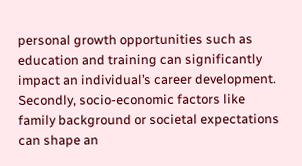personal growth opportunities such as education and training can significantly impact an individual’s career development. Secondly, socio-economic factors like family background or societal expectations can shape an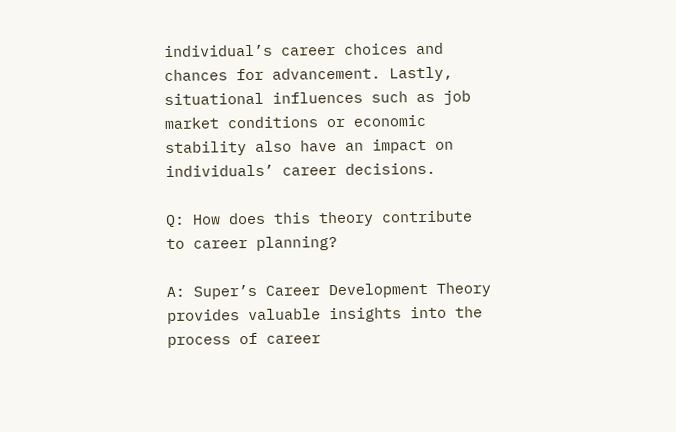individual’s career choices and chances for advancement. Lastly, situational influences such as job market conditions or economic stability also have an impact on individuals’ career decisions.

Q: How does this theory contribute to career planning?

A: Super’s Career Development Theory provides valuable insights into the process of career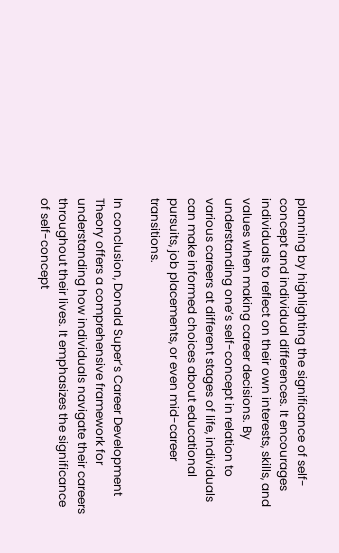planning by highlighting the significance of self-concept and individual differences. It encourages individuals to reflect on their own interests, skills, and values when making career decisions. By understanding one’s self-concept in relation to various careers at different stages of life, individuals can make informed choices about educational pursuits, job placements, or even mid-career transitions.

In conclusion, Donald Super’s Career Development Theory offers a comprehensive framework for understanding how individuals navigate their careers throughout their lives. It emphasizes the significance of self-concept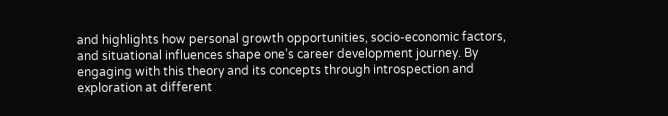and highlights how personal growth opportunities, socio-economic factors, and situational influences shape one’s career development journey. By engaging with this theory and its concepts through introspection and exploration at different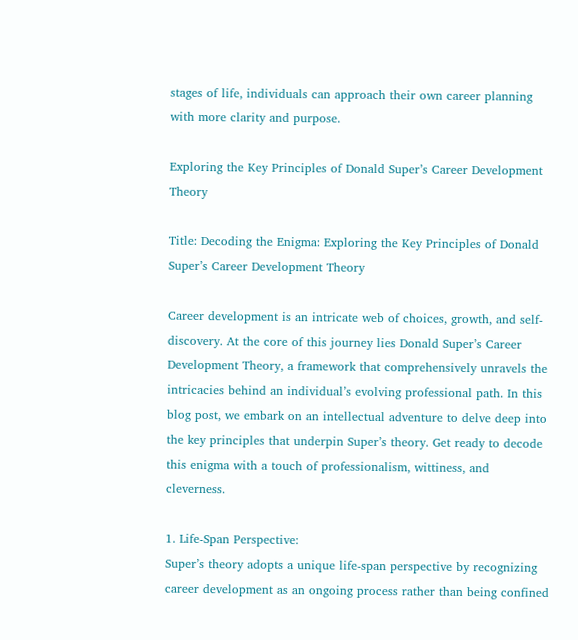stages of life, individuals can approach their own career planning with more clarity and purpose.

Exploring the Key Principles of Donald Super’s Career Development Theory

Title: Decoding the Enigma: Exploring the Key Principles of Donald Super’s Career Development Theory

Career development is an intricate web of choices, growth, and self-discovery. At the core of this journey lies Donald Super’s Career Development Theory, a framework that comprehensively unravels the intricacies behind an individual’s evolving professional path. In this blog post, we embark on an intellectual adventure to delve deep into the key principles that underpin Super’s theory. Get ready to decode this enigma with a touch of professionalism, wittiness, and cleverness.

1. Life-Span Perspective:
Super’s theory adopts a unique life-span perspective by recognizing career development as an ongoing process rather than being confined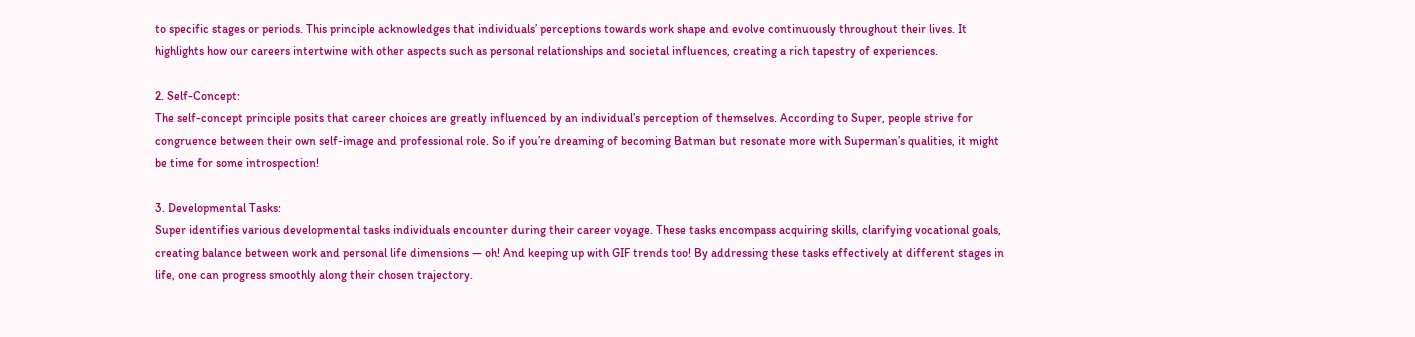to specific stages or periods. This principle acknowledges that individuals’ perceptions towards work shape and evolve continuously throughout their lives. It highlights how our careers intertwine with other aspects such as personal relationships and societal influences, creating a rich tapestry of experiences.

2. Self-Concept:
The self-concept principle posits that career choices are greatly influenced by an individual’s perception of themselves. According to Super, people strive for congruence between their own self-image and professional role. So if you’re dreaming of becoming Batman but resonate more with Superman’s qualities, it might be time for some introspection!

3. Developmental Tasks:
Super identifies various developmental tasks individuals encounter during their career voyage. These tasks encompass acquiring skills, clarifying vocational goals, creating balance between work and personal life dimensions — oh! And keeping up with GIF trends too! By addressing these tasks effectively at different stages in life, one can progress smoothly along their chosen trajectory.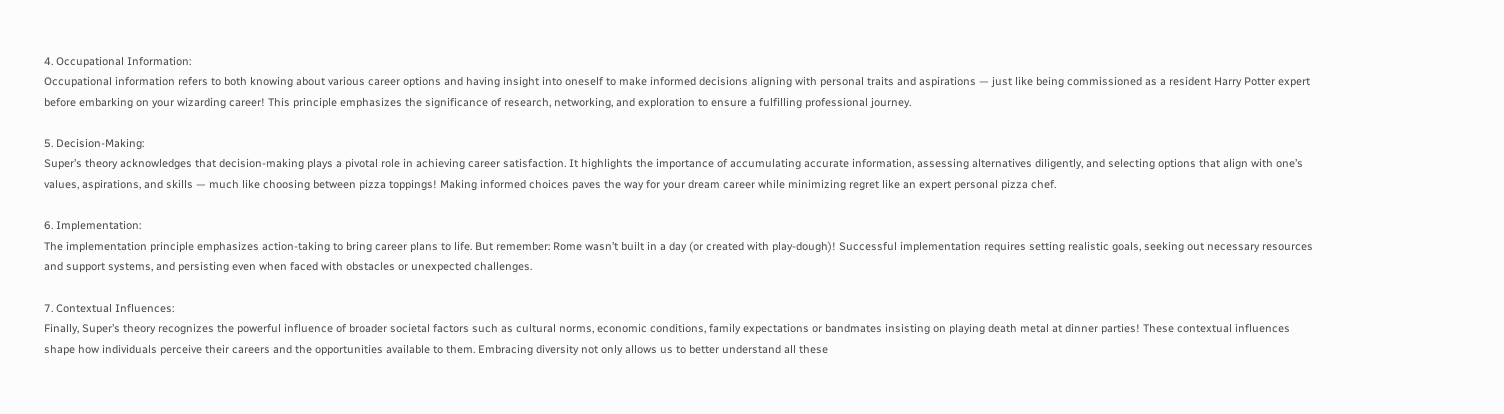4. Occupational Information:
Occupational information refers to both knowing about various career options and having insight into oneself to make informed decisions aligning with personal traits and aspirations — just like being commissioned as a resident Harry Potter expert before embarking on your wizarding career! This principle emphasizes the significance of research, networking, and exploration to ensure a fulfilling professional journey.

5. Decision-Making:
Super’s theory acknowledges that decision-making plays a pivotal role in achieving career satisfaction. It highlights the importance of accumulating accurate information, assessing alternatives diligently, and selecting options that align with one’s values, aspirations, and skills — much like choosing between pizza toppings! Making informed choices paves the way for your dream career while minimizing regret like an expert personal pizza chef.

6. Implementation:
The implementation principle emphasizes action-taking to bring career plans to life. But remember: Rome wasn’t built in a day (or created with play-dough)! Successful implementation requires setting realistic goals, seeking out necessary resources and support systems, and persisting even when faced with obstacles or unexpected challenges.

7. Contextual Influences:
Finally, Super’s theory recognizes the powerful influence of broader societal factors such as cultural norms, economic conditions, family expectations or bandmates insisting on playing death metal at dinner parties! These contextual influences shape how individuals perceive their careers and the opportunities available to them. Embracing diversity not only allows us to better understand all these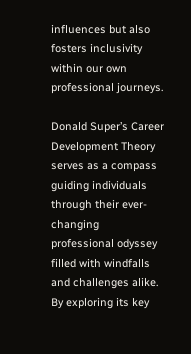influences but also fosters inclusivity within our own professional journeys.

Donald Super’s Career Development Theory serves as a compass guiding individuals through their ever-changing professional odyssey filled with windfalls and challenges alike. By exploring its key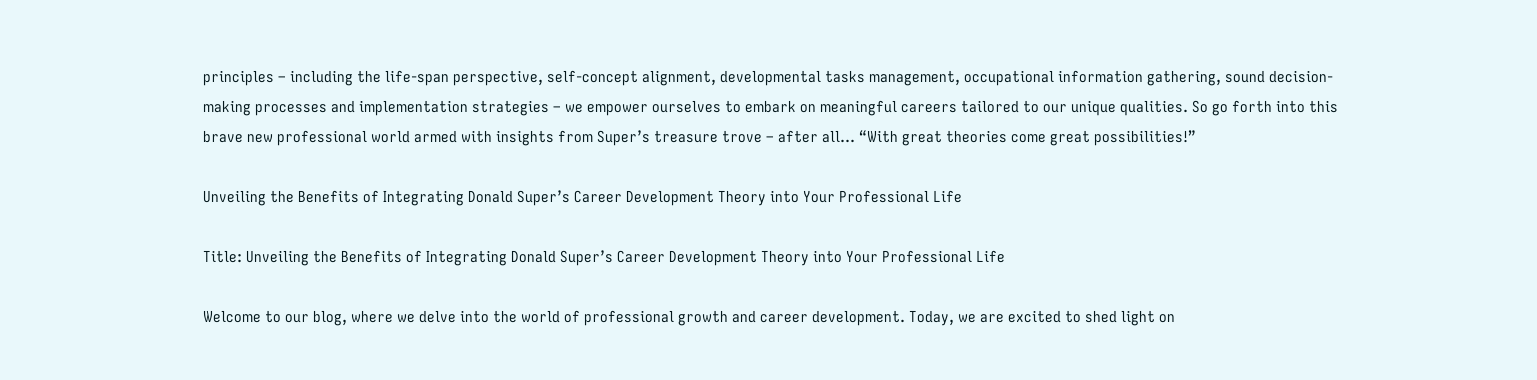principles – including the life-span perspective, self-concept alignment, developmental tasks management, occupational information gathering, sound decision-making processes and implementation strategies – we empower ourselves to embark on meaningful careers tailored to our unique qualities. So go forth into this brave new professional world armed with insights from Super’s treasure trove – after all… “With great theories come great possibilities!”

Unveiling the Benefits of Integrating Donald Super’s Career Development Theory into Your Professional Life

Title: Unveiling the Benefits of Integrating Donald Super’s Career Development Theory into Your Professional Life

Welcome to our blog, where we delve into the world of professional growth and career development. Today, we are excited to shed light on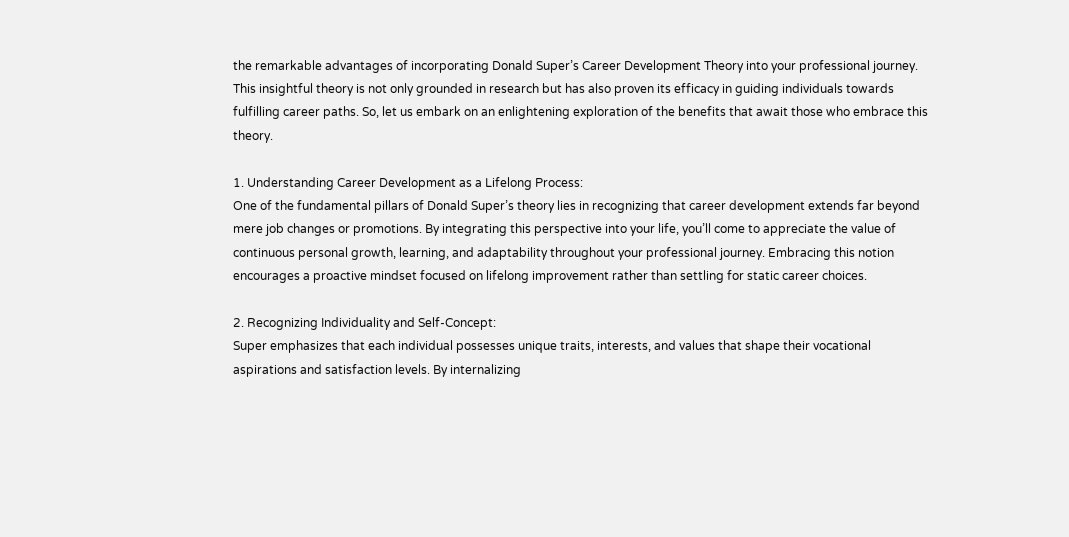the remarkable advantages of incorporating Donald Super’s Career Development Theory into your professional journey. This insightful theory is not only grounded in research but has also proven its efficacy in guiding individuals towards fulfilling career paths. So, let us embark on an enlightening exploration of the benefits that await those who embrace this theory.

1. Understanding Career Development as a Lifelong Process:
One of the fundamental pillars of Donald Super’s theory lies in recognizing that career development extends far beyond mere job changes or promotions. By integrating this perspective into your life, you’ll come to appreciate the value of continuous personal growth, learning, and adaptability throughout your professional journey. Embracing this notion encourages a proactive mindset focused on lifelong improvement rather than settling for static career choices.

2. Recognizing Individuality and Self-Concept:
Super emphasizes that each individual possesses unique traits, interests, and values that shape their vocational aspirations and satisfaction levels. By internalizing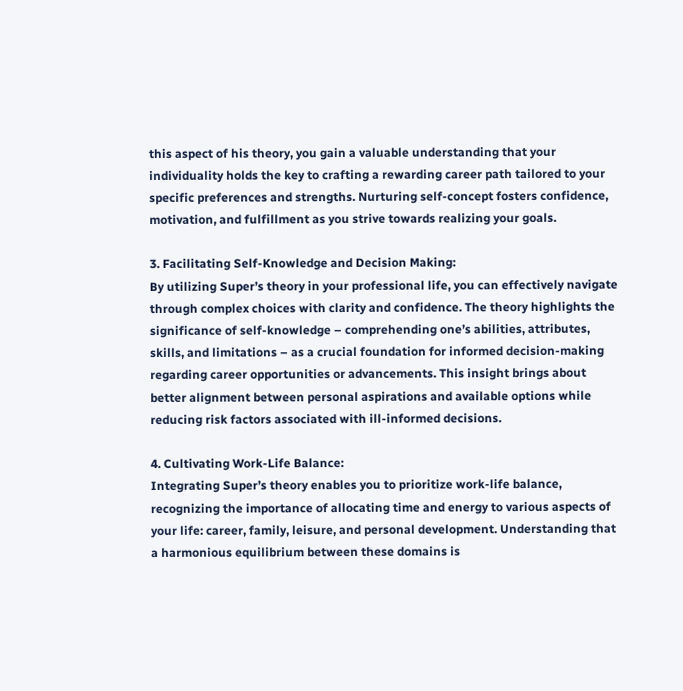this aspect of his theory, you gain a valuable understanding that your individuality holds the key to crafting a rewarding career path tailored to your specific preferences and strengths. Nurturing self-concept fosters confidence, motivation, and fulfillment as you strive towards realizing your goals.

3. Facilitating Self-Knowledge and Decision Making:
By utilizing Super’s theory in your professional life, you can effectively navigate through complex choices with clarity and confidence. The theory highlights the significance of self-knowledge – comprehending one’s abilities, attributes, skills, and limitations – as a crucial foundation for informed decision-making regarding career opportunities or advancements. This insight brings about better alignment between personal aspirations and available options while reducing risk factors associated with ill-informed decisions.

4. Cultivating Work-Life Balance:
Integrating Super’s theory enables you to prioritize work-life balance, recognizing the importance of allocating time and energy to various aspects of your life: career, family, leisure, and personal development. Understanding that a harmonious equilibrium between these domains is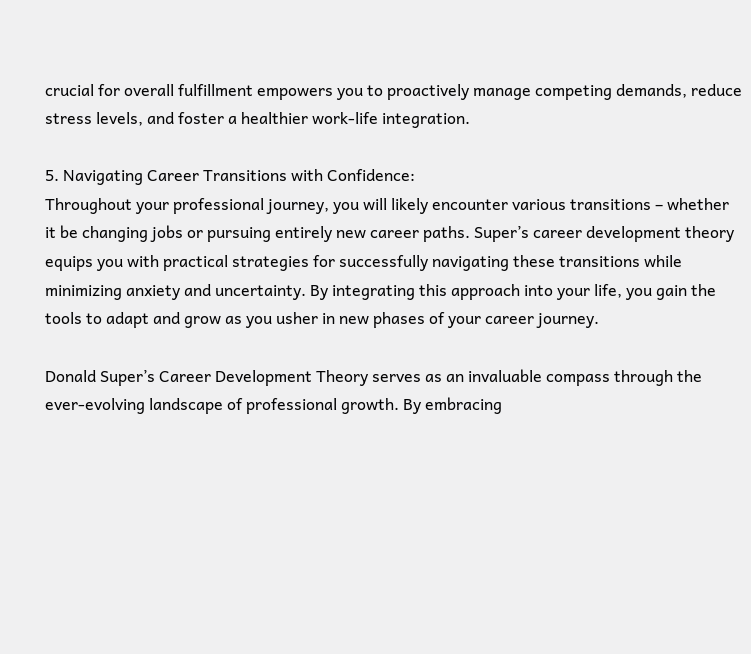crucial for overall fulfillment empowers you to proactively manage competing demands, reduce stress levels, and foster a healthier work-life integration.

5. Navigating Career Transitions with Confidence:
Throughout your professional journey, you will likely encounter various transitions – whether it be changing jobs or pursuing entirely new career paths. Super’s career development theory equips you with practical strategies for successfully navigating these transitions while minimizing anxiety and uncertainty. By integrating this approach into your life, you gain the tools to adapt and grow as you usher in new phases of your career journey.

Donald Super’s Career Development Theory serves as an invaluable compass through the ever-evolving landscape of professional growth. By embracing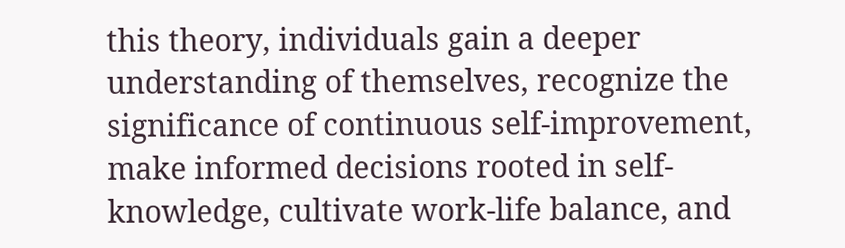this theory, individuals gain a deeper understanding of themselves, recognize the significance of continuous self-improvement, make informed decisions rooted in self-knowledge, cultivate work-life balance, and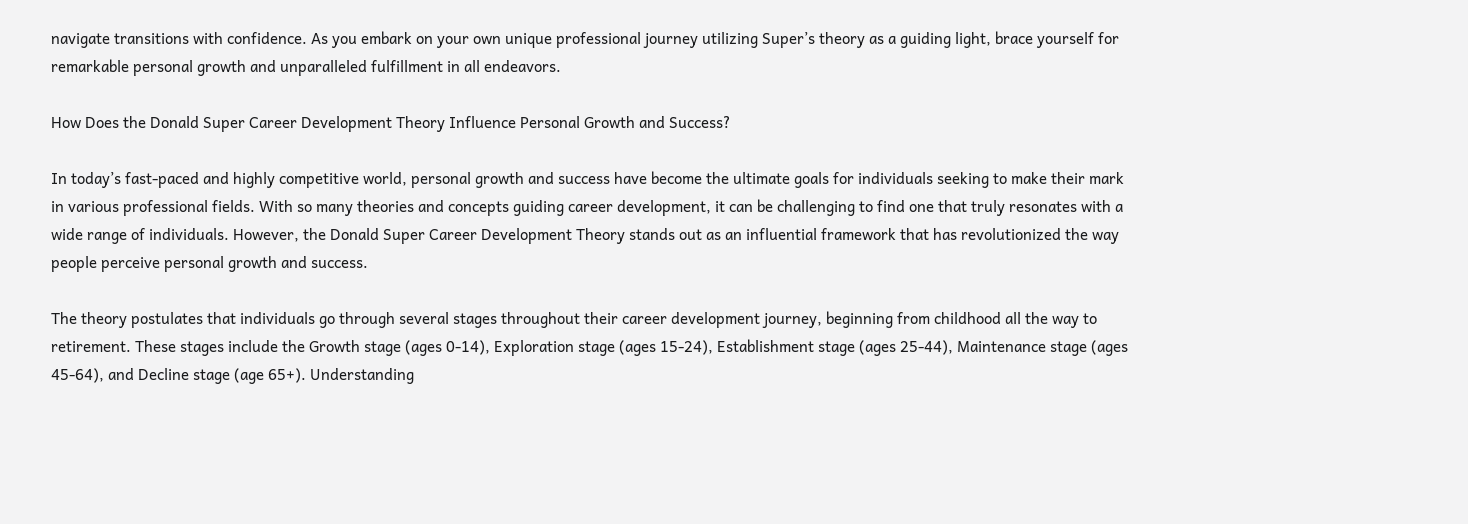navigate transitions with confidence. As you embark on your own unique professional journey utilizing Super’s theory as a guiding light, brace yourself for remarkable personal growth and unparalleled fulfillment in all endeavors.

How Does the Donald Super Career Development Theory Influence Personal Growth and Success?

In today’s fast-paced and highly competitive world, personal growth and success have become the ultimate goals for individuals seeking to make their mark in various professional fields. With so many theories and concepts guiding career development, it can be challenging to find one that truly resonates with a wide range of individuals. However, the Donald Super Career Development Theory stands out as an influential framework that has revolutionized the way people perceive personal growth and success.

The theory postulates that individuals go through several stages throughout their career development journey, beginning from childhood all the way to retirement. These stages include the Growth stage (ages 0-14), Exploration stage (ages 15-24), Establishment stage (ages 25-44), Maintenance stage (ages 45-64), and Decline stage (age 65+). Understanding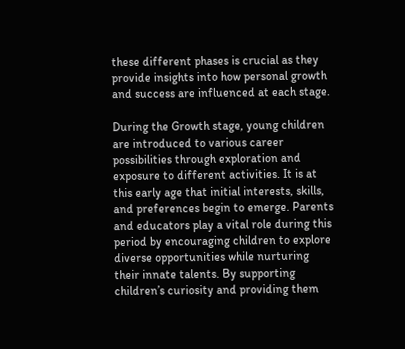these different phases is crucial as they provide insights into how personal growth and success are influenced at each stage.

During the Growth stage, young children are introduced to various career possibilities through exploration and exposure to different activities. It is at this early age that initial interests, skills, and preferences begin to emerge. Parents and educators play a vital role during this period by encouraging children to explore diverse opportunities while nurturing their innate talents. By supporting children’s curiosity and providing them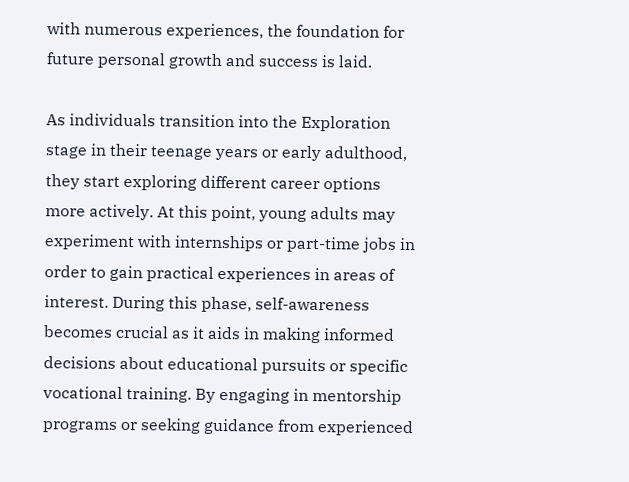with numerous experiences, the foundation for future personal growth and success is laid.

As individuals transition into the Exploration stage in their teenage years or early adulthood, they start exploring different career options more actively. At this point, young adults may experiment with internships or part-time jobs in order to gain practical experiences in areas of interest. During this phase, self-awareness becomes crucial as it aids in making informed decisions about educational pursuits or specific vocational training. By engaging in mentorship programs or seeking guidance from experienced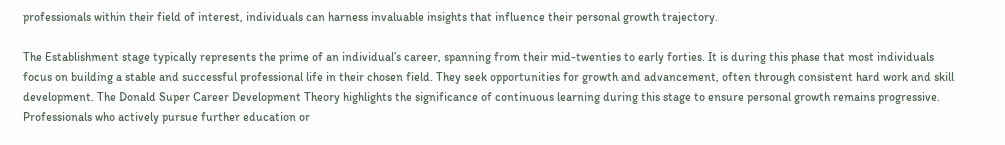professionals within their field of interest, individuals can harness invaluable insights that influence their personal growth trajectory.

The Establishment stage typically represents the prime of an individual’s career, spanning from their mid-twenties to early forties. It is during this phase that most individuals focus on building a stable and successful professional life in their chosen field. They seek opportunities for growth and advancement, often through consistent hard work and skill development. The Donald Super Career Development Theory highlights the significance of continuous learning during this stage to ensure personal growth remains progressive. Professionals who actively pursue further education or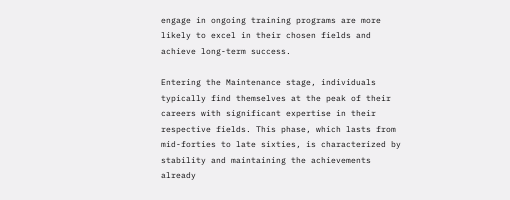engage in ongoing training programs are more likely to excel in their chosen fields and achieve long-term success.

Entering the Maintenance stage, individuals typically find themselves at the peak of their careers with significant expertise in their respective fields. This phase, which lasts from mid-forties to late sixties, is characterized by stability and maintaining the achievements already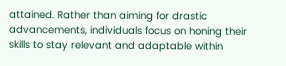attained. Rather than aiming for drastic advancements, individuals focus on honing their skills to stay relevant and adaptable within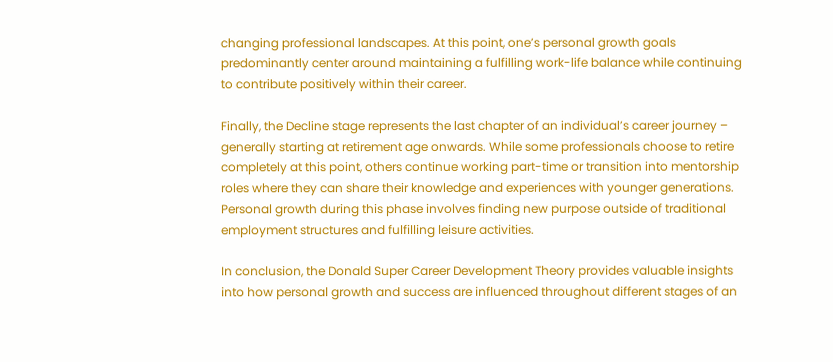changing professional landscapes. At this point, one’s personal growth goals predominantly center around maintaining a fulfilling work-life balance while continuing to contribute positively within their career.

Finally, the Decline stage represents the last chapter of an individual’s career journey – generally starting at retirement age onwards. While some professionals choose to retire completely at this point, others continue working part-time or transition into mentorship roles where they can share their knowledge and experiences with younger generations. Personal growth during this phase involves finding new purpose outside of traditional employment structures and fulfilling leisure activities.

In conclusion, the Donald Super Career Development Theory provides valuable insights into how personal growth and success are influenced throughout different stages of an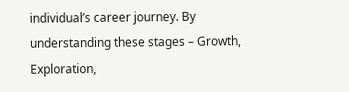individual’s career journey. By understanding these stages – Growth, Exploration,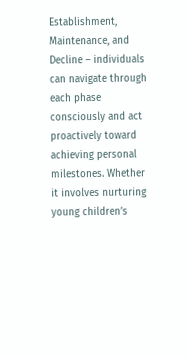Establishment, Maintenance, and Decline – individuals can navigate through each phase consciously and act proactively toward achieving personal milestones. Whether it involves nurturing young children’s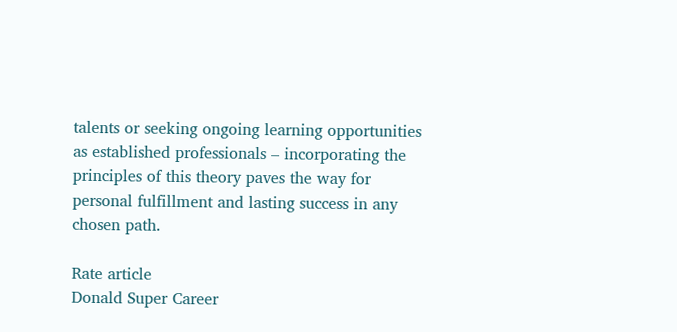talents or seeking ongoing learning opportunities as established professionals – incorporating the principles of this theory paves the way for personal fulfillment and lasting success in any chosen path.

Rate article
Donald Super Career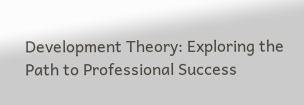Development Theory: Exploring the Path to Professional Success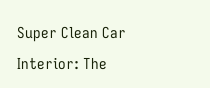Super Clean Car Interior: The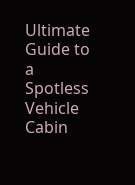Ultimate Guide to a Spotless Vehicle Cabin